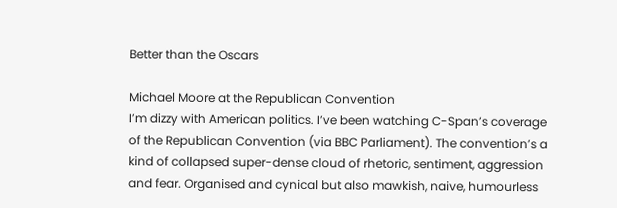Better than the Oscars

Michael Moore at the Republican Convention
I’m dizzy with American politics. I’ve been watching C-Span’s coverage of the Republican Convention (via BBC Parliament). The convention’s a kind of collapsed super-dense cloud of rhetoric, sentiment, aggression and fear. Organised and cynical but also mawkish, naive, humourless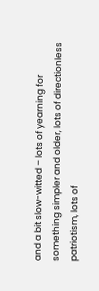and a bit slow-witted – lots of yearning for something simpler and older, lots of directionless patriotism, lots of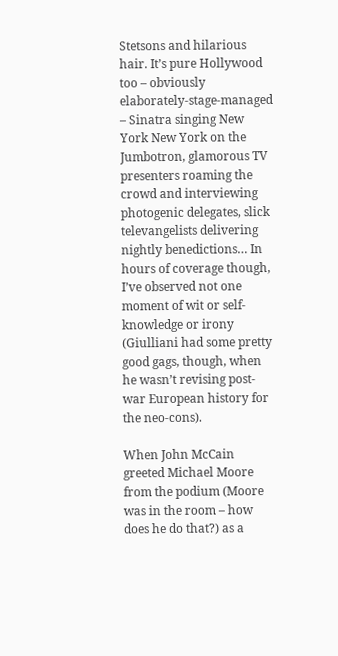Stetsons and hilarious hair. It’s pure Hollywood too – obviously elaborately-stage-managed – Sinatra singing New York New York on the Jumbotron, glamorous TV presenters roaming the crowd and interviewing photogenic delegates, slick televangelists delivering nightly benedictions… In hours of coverage though, I’ve observed not one moment of wit or self-knowledge or irony (Giulliani had some pretty good gags, though, when he wasn’t revising post-war European history for the neo-cons).

When John McCain greeted Michael Moore from the podium (Moore was in the room – how does he do that?) as a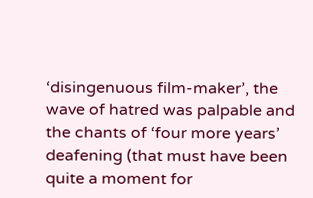‘disingenuous film-maker’, the wave of hatred was palpable and the chants of ‘four more years’ deafening (that must have been quite a moment for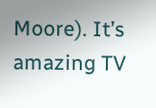Moore). It’s amazing TV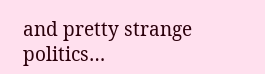and pretty strange politics…